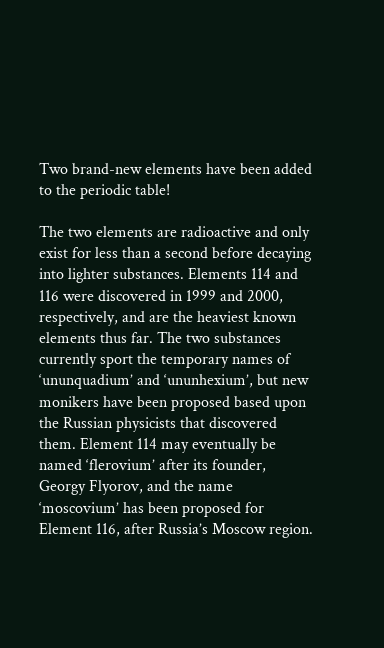Two brand-new elements have been added to the periodic table!

The two elements are radioactive and only exist for less than a second before decaying into lighter substances. Elements 114 and 116 were discovered in 1999 and 2000, respectively, and are the heaviest known elements thus far. The two substances currently sport the temporary names of ‘ununquadium’ and ‘ununhexium’, but new monikers have been proposed based upon the Russian physicists that discovered them. Element 114 may eventually be named ‘flerovium’ after its founder, Georgy Flyorov, and the name ‘moscovium’ has been proposed for Element 116, after Russia’s Moscow region.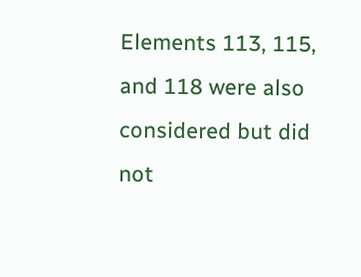Elements 113, 115, and 118 were also considered but did not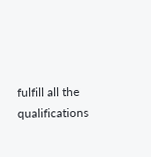fulfill all the qualifications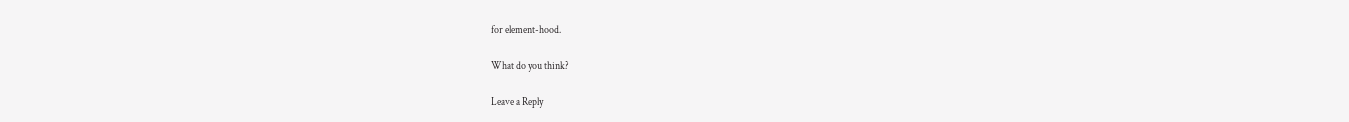for element-hood.

What do you think?

Leave a Reply